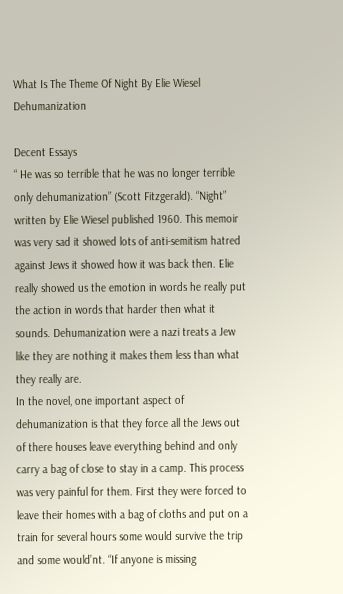What Is The Theme Of Night By Elie Wiesel Dehumanization

Decent Essays
“ He was so terrible that he was no longer terrible only dehumanization” (Scott Fitzgerald). “Night” written by Elie Wiesel published 1960. This memoir was very sad it showed lots of anti-semitism hatred against Jews it showed how it was back then. Elie really showed us the emotion in words he really put the action in words that harder then what it sounds. Dehumanization were a nazi treats a Jew like they are nothing it makes them less than what they really are.
In the novel, one important aspect of dehumanization is that they force all the Jews out of there houses leave everything behind and only carry a bag of close to stay in a camp. This process was very painful for them. First they were forced to leave their homes with a bag of cloths and put on a train for several hours some would survive the trip and some would’nt. “If anyone is missing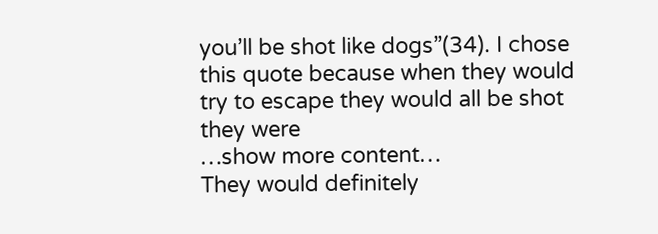you’ll be shot like dogs”(34). I chose this quote because when they would try to escape they would all be shot they were
…show more content…
They would definitely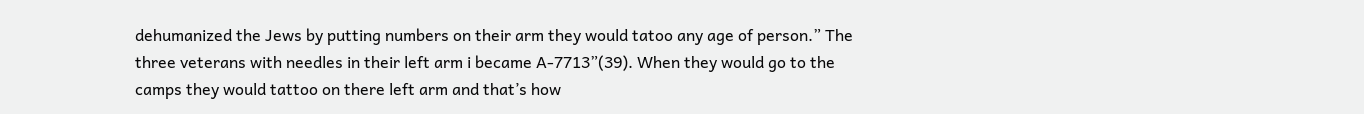dehumanized the Jews by putting numbers on their arm they would tatoo any age of person.” The three veterans with needles in their left arm i became A-7713”(39). When they would go to the camps they would tattoo on there left arm and that’s how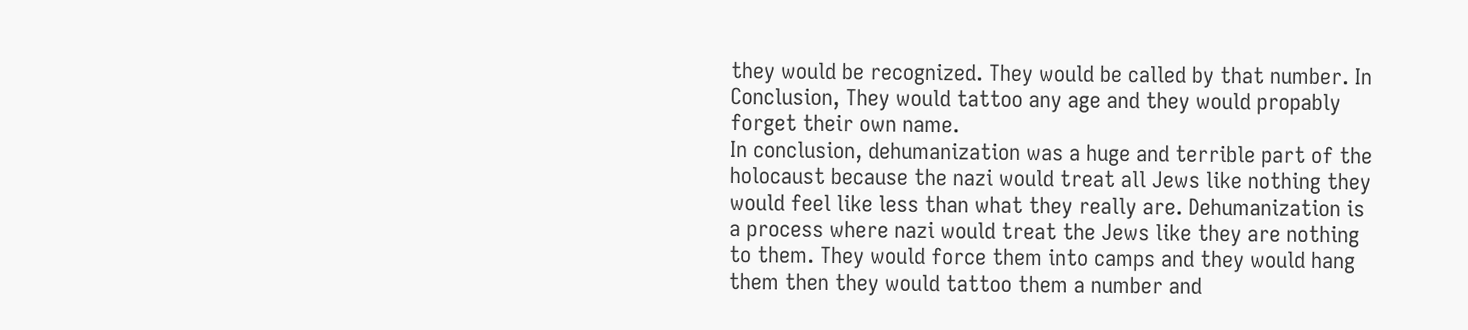they would be recognized. They would be called by that number. In Conclusion, They would tattoo any age and they would propably forget their own name.
In conclusion, dehumanization was a huge and terrible part of the holocaust because the nazi would treat all Jews like nothing they would feel like less than what they really are. Dehumanization is a process where nazi would treat the Jews like they are nothing to them. They would force them into camps and they would hang them then they would tattoo them a number and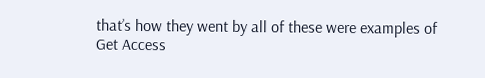that’s how they went by all of these were examples of
Get Access